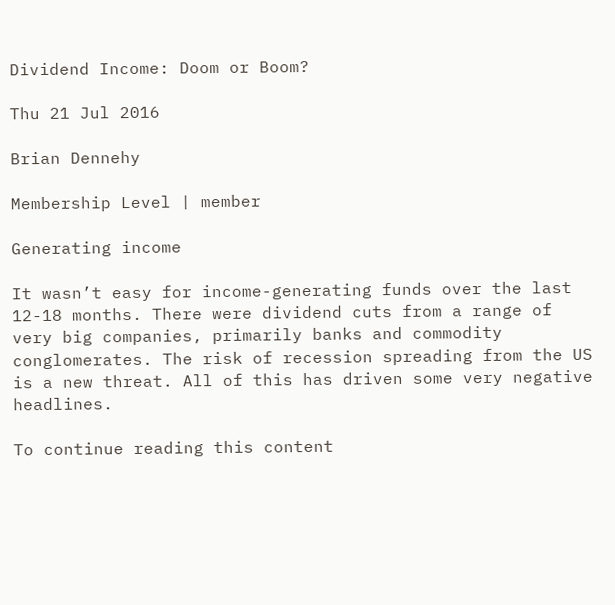Dividend Income: Doom or Boom?

Thu 21 Jul 2016

Brian Dennehy

Membership Level | member

Generating income

It wasn’t easy for income-generating funds over the last 12-18 months. There were dividend cuts from a range of very big companies, primarily banks and commodity conglomerates. The risk of recession spreading from the US is a new threat. All of this has driven some very negative headlines.

To continue reading this content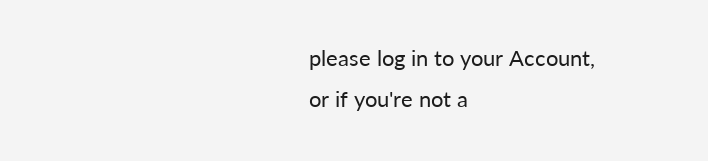please log in to your Account, or if you're not a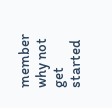member why not get started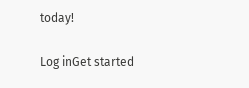today!

Log inGet started